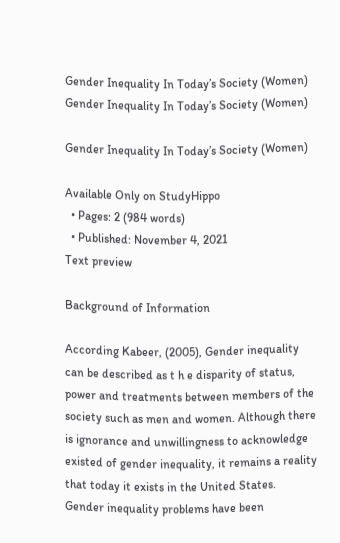Gender Inequality In Today’s Society (Women)
Gender Inequality In Today’s Society (Women)

Gender Inequality In Today’s Society (Women)

Available Only on StudyHippo
  • Pages: 2 (984 words)
  • Published: November 4, 2021
Text preview

Background of Information

According Kabeer, (2005), Gender inequality can be described as t h e disparity of status, power and treatments between members of the society such as men and women. Although there is ignorance and unwillingness to acknowledge existed of gender inequality, it remains a reality that today it exists in the United States. Gender inequality problems have been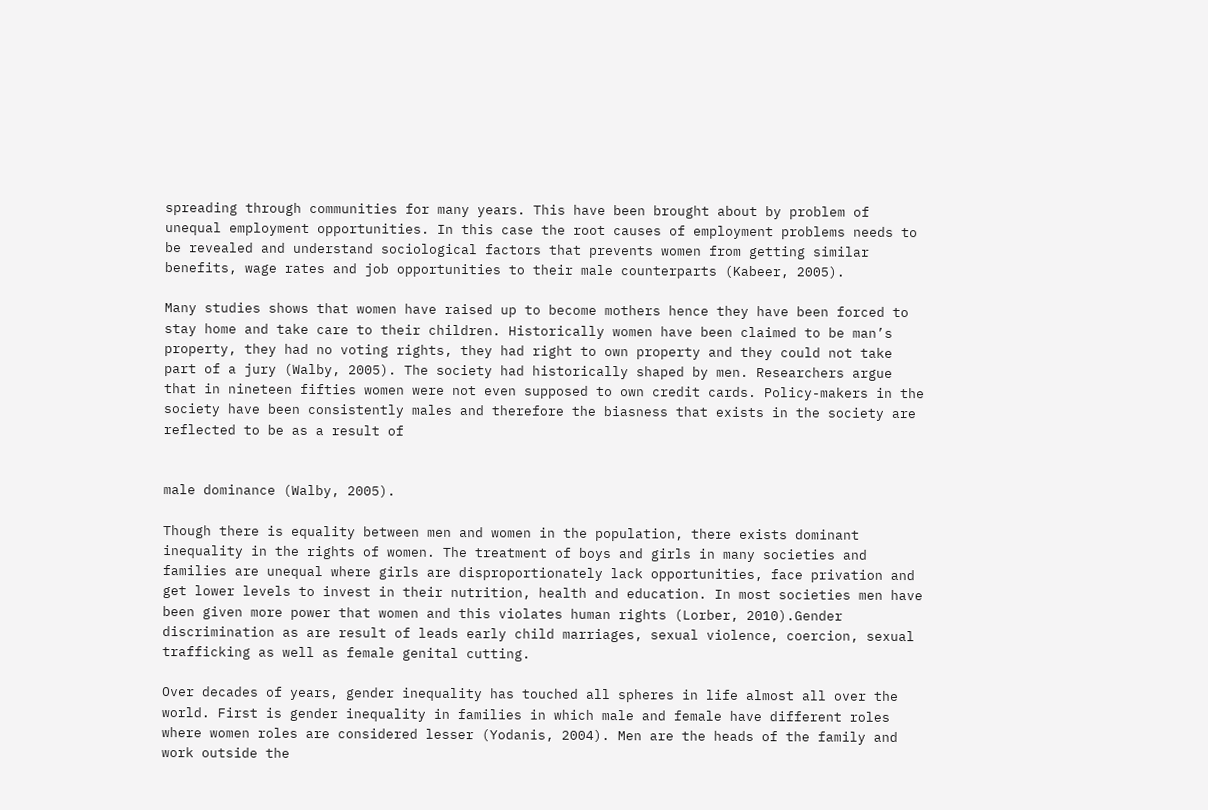spreading through communities for many years. This have been brought about by problem of unequal employment opportunities. In this case the root causes of employment problems needs to be revealed and understand sociological factors that prevents women from getting similar benefits, wage rates and job opportunities to their male counterparts (Kabeer, 2005).

Many studies shows that women have raised up to become mothers hence they have been forced to stay home and take care to their children. Historically women have been claimed to be man’s property, they had no voting rights, they had right to own property and they could not take part of a jury (Walby, 2005). The society had historically shaped by men. Researchers argue that in nineteen fifties women were not even supposed to own credit cards. Policy-makers in the society have been consistently males and therefore the biasness that exists in the society are reflected to be as a result of


male dominance (Walby, 2005).

Though there is equality between men and women in the population, there exists dominant inequality in the rights of women. The treatment of boys and girls in many societies and families are unequal where girls are disproportionately lack opportunities, face privation and get lower levels to invest in their nutrition, health and education. In most societies men have been given more power that women and this violates human rights (Lorber, 2010).Gender discrimination as are result of leads early child marriages, sexual violence, coercion, sexual trafficking as well as female genital cutting.

Over decades of years, gender inequality has touched all spheres in life almost all over the world. First is gender inequality in families in which male and female have different roles where women roles are considered lesser (Yodanis, 2004). Men are the heads of the family and work outside the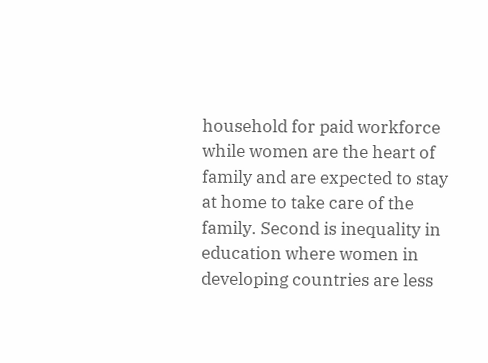household for paid workforce while women are the heart of family and are expected to stay at home to take care of the family. Second is inequality in education where women in developing countries are less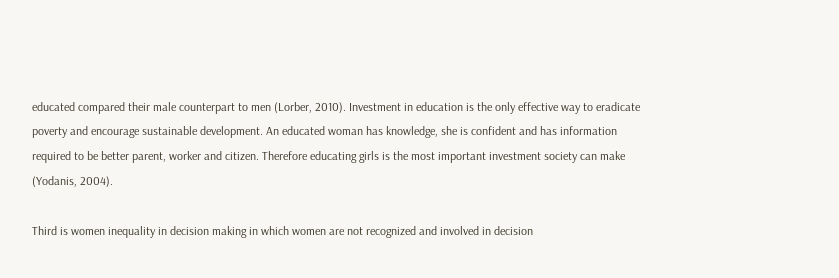educated compared their male counterpart to men (Lorber, 2010). Investment in education is the only effective way to eradicate poverty and encourage sustainable development. An educated woman has knowledge, she is confident and has information required to be better parent, worker and citizen. Therefore educating girls is the most important investment society can make (Yodanis, 2004).

Third is women inequality in decision making in which women are not recognized and involved in decision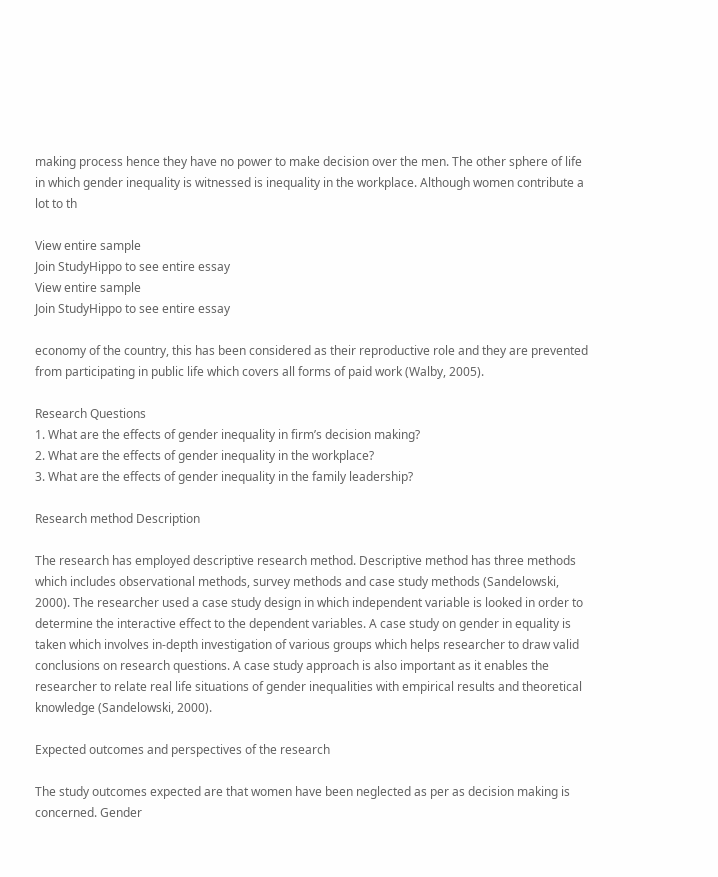making process hence they have no power to make decision over the men. The other sphere of life in which gender inequality is witnessed is inequality in the workplace. Although women contribute a lot to th

View entire sample
Join StudyHippo to see entire essay
View entire sample
Join StudyHippo to see entire essay

economy of the country, this has been considered as their reproductive role and they are prevented from participating in public life which covers all forms of paid work (Walby, 2005).

Research Questions
1. What are the effects of gender inequality in firm’s decision making?
2. What are the effects of gender inequality in the workplace?
3. What are the effects of gender inequality in the family leadership?

Research method Description

The research has employed descriptive research method. Descriptive method has three methods which includes observational methods, survey methods and case study methods (Sandelowski, 2000). The researcher used a case study design in which independent variable is looked in order to determine the interactive effect to the dependent variables. A case study on gender in equality is taken which involves in-depth investigation of various groups which helps researcher to draw valid conclusions on research questions. A case study approach is also important as it enables the researcher to relate real life situations of gender inequalities with empirical results and theoretical knowledge (Sandelowski, 2000).

Expected outcomes and perspectives of the research

The study outcomes expected are that women have been neglected as per as decision making is concerned. Gender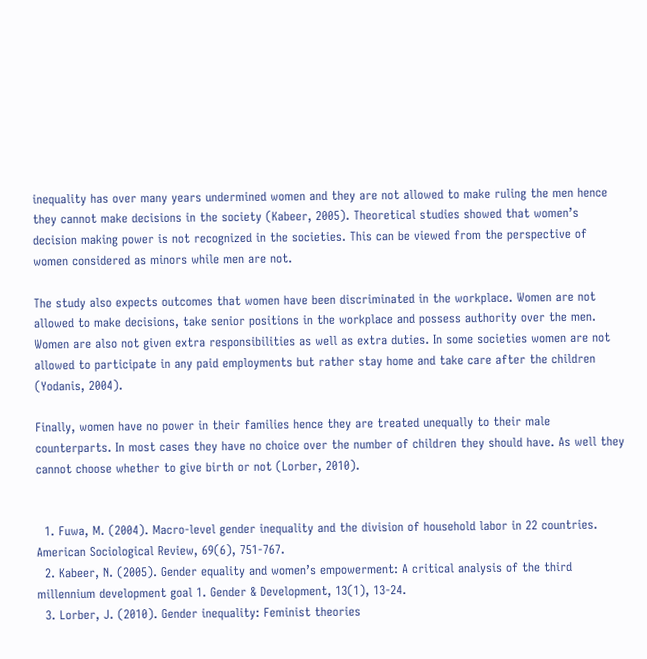inequality has over many years undermined women and they are not allowed to make ruling the men hence they cannot make decisions in the society (Kabeer, 2005). Theoretical studies showed that women’s decision making power is not recognized in the societies. This can be viewed from the perspective of women considered as minors while men are not.

The study also expects outcomes that women have been discriminated in the workplace. Women are not allowed to make decisions, take senior positions in the workplace and possess authority over the men. Women are also not given extra responsibilities as well as extra duties. In some societies women are not allowed to participate in any paid employments but rather stay home and take care after the children (Yodanis, 2004).

Finally, women have no power in their families hence they are treated unequally to their male counterparts. In most cases they have no choice over the number of children they should have. As well they cannot choose whether to give birth or not (Lorber, 2010).


  1. Fuwa, M. (2004). Macro-level gender inequality and the division of household labor in 22 countries. American Sociological Review, 69(6), 751-767.
  2. Kabeer, N. (2005). Gender equality and women’s empowerment: A critical analysis of the third millennium development goal 1. Gender & Development, 13(1), 13-24.
  3. Lorber, J. (2010). Gender inequality: Feminist theories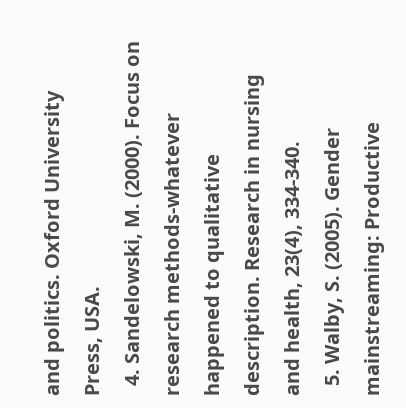and politics. Oxford University Press, USA.
  4. Sandelowski, M. (2000). Focus on research methods-whatever happened to qualitative description. Research in nursing and health, 23(4), 334-340.
  5. Walby, S. (2005). Gender mainstreaming: Productive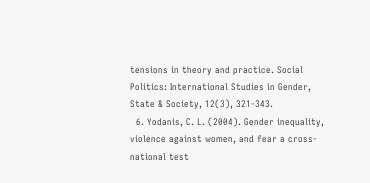tensions in theory and practice. Social Politics: International Studies in Gender, State & Society, 12(3), 321-343.
  6. Yodanis, C. L. (2004). Gender inequality, violence against women, and fear a cross-national test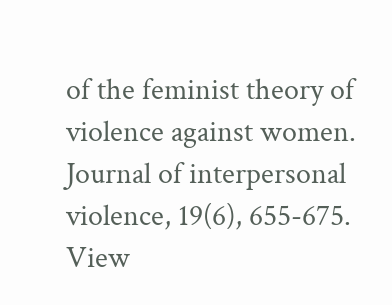of the feminist theory of violence against women. Journal of interpersonal violence, 19(6), 655-675.
View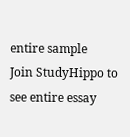entire sample
Join StudyHippo to see entire essay